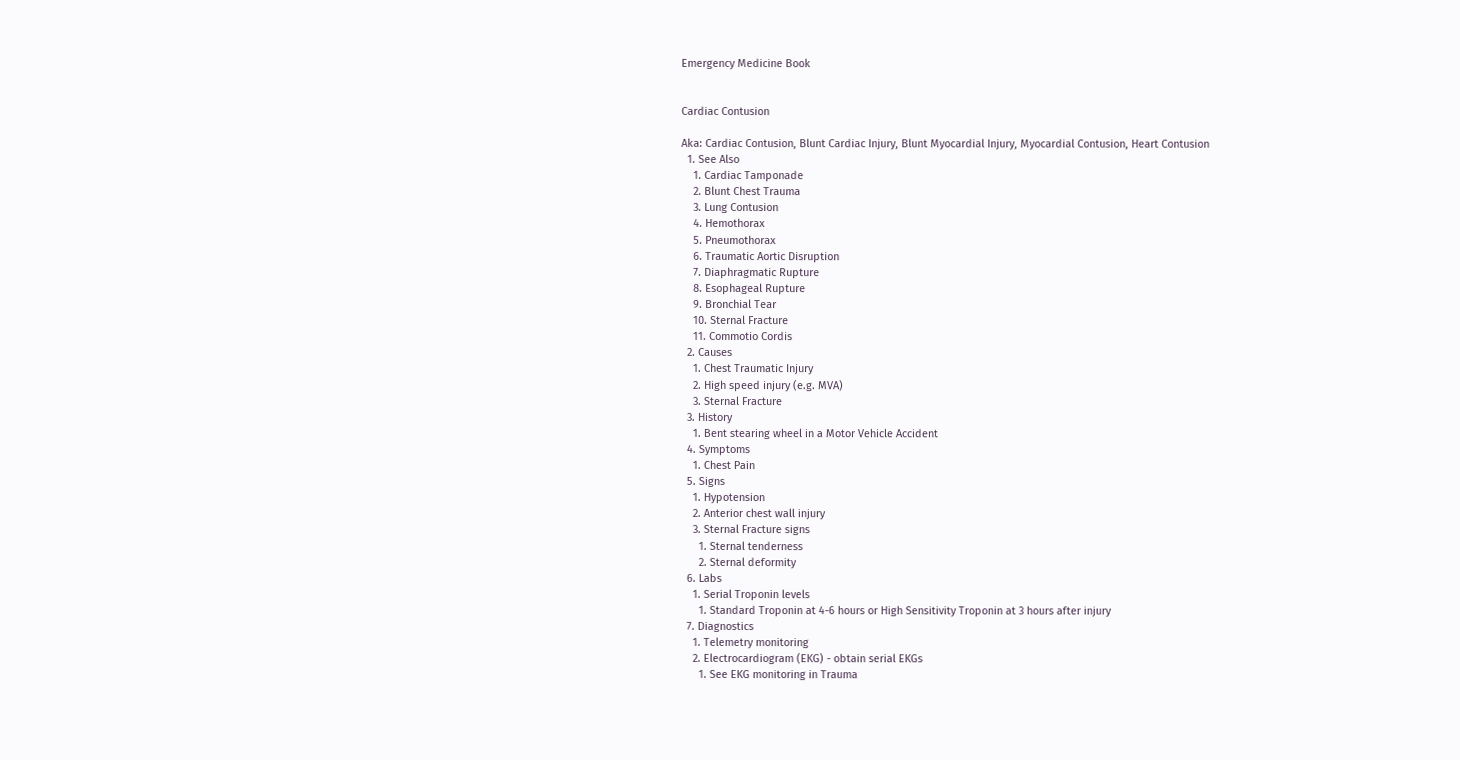Emergency Medicine Book


Cardiac Contusion

Aka: Cardiac Contusion, Blunt Cardiac Injury, Blunt Myocardial Injury, Myocardial Contusion, Heart Contusion
  1. See Also
    1. Cardiac Tamponade
    2. Blunt Chest Trauma
    3. Lung Contusion
    4. Hemothorax
    5. Pneumothorax
    6. Traumatic Aortic Disruption
    7. Diaphragmatic Rupture
    8. Esophageal Rupture
    9. Bronchial Tear
    10. Sternal Fracture
    11. Commotio Cordis
  2. Causes
    1. Chest Traumatic Injury
    2. High speed injury (e.g. MVA)
    3. Sternal Fracture
  3. History
    1. Bent stearing wheel in a Motor Vehicle Accident
  4. Symptoms
    1. Chest Pain
  5. Signs
    1. Hypotension
    2. Anterior chest wall injury
    3. Sternal Fracture signs
      1. Sternal tenderness
      2. Sternal deformity
  6. Labs
    1. Serial Troponin levels
      1. Standard Troponin at 4-6 hours or High Sensitivity Troponin at 3 hours after injury
  7. Diagnostics
    1. Telemetry monitoring
    2. Electrocardiogram (EKG) - obtain serial EKGs
      1. See EKG monitoring in Trauma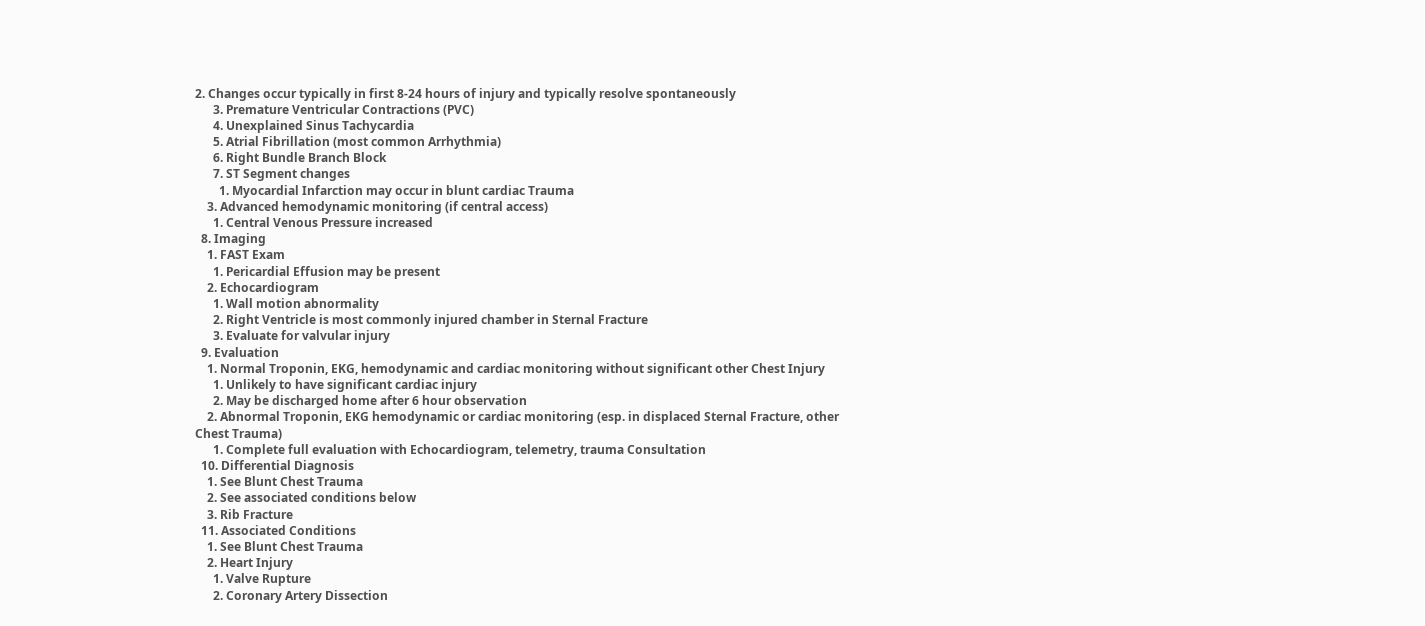2. Changes occur typically in first 8-24 hours of injury and typically resolve spontaneously
      3. Premature Ventricular Contractions (PVC)
      4. Unexplained Sinus Tachycardia
      5. Atrial Fibrillation (most common Arrhythmia)
      6. Right Bundle Branch Block
      7. ST Segment changes
        1. Myocardial Infarction may occur in blunt cardiac Trauma
    3. Advanced hemodynamic monitoring (if central access)
      1. Central Venous Pressure increased
  8. Imaging
    1. FAST Exam
      1. Pericardial Effusion may be present
    2. Echocardiogram
      1. Wall motion abnormality
      2. Right Ventricle is most commonly injured chamber in Sternal Fracture
      3. Evaluate for valvular injury
  9. Evaluation
    1. Normal Troponin, EKG, hemodynamic and cardiac monitoring without significant other Chest Injury
      1. Unlikely to have significant cardiac injury
      2. May be discharged home after 6 hour observation
    2. Abnormal Troponin, EKG hemodynamic or cardiac monitoring (esp. in displaced Sternal Fracture, other Chest Trauma)
      1. Complete full evaluation with Echocardiogram, telemetry, trauma Consultation
  10. Differential Diagnosis
    1. See Blunt Chest Trauma
    2. See associated conditions below
    3. Rib Fracture
  11. Associated Conditions
    1. See Blunt Chest Trauma
    2. Heart Injury
      1. Valve Rupture
      2. Coronary Artery Dissection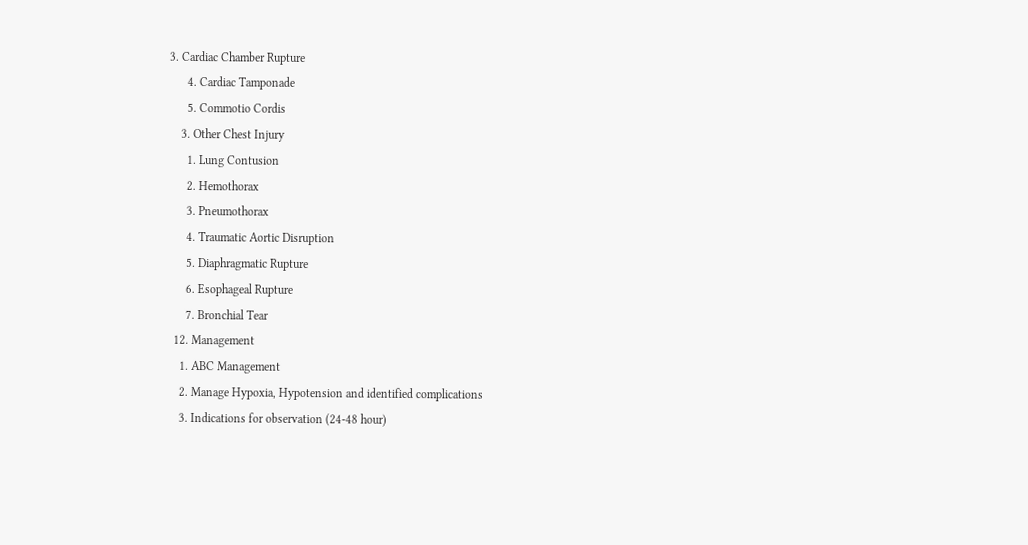3. Cardiac Chamber Rupture
      4. Cardiac Tamponade
      5. Commotio Cordis
    3. Other Chest Injury
      1. Lung Contusion
      2. Hemothorax
      3. Pneumothorax
      4. Traumatic Aortic Disruption
      5. Diaphragmatic Rupture
      6. Esophageal Rupture
      7. Bronchial Tear
  12. Management
    1. ABC Management
    2. Manage Hypoxia, Hypotension and identified complications
    3. Indications for observation (24-48 hour)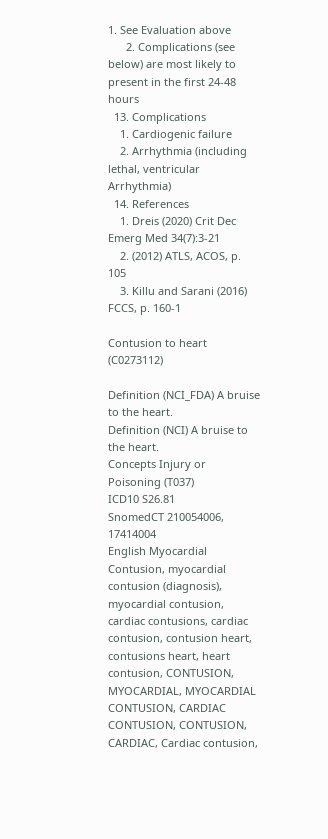1. See Evaluation above
      2. Complications (see below) are most likely to present in the first 24-48 hours
  13. Complications
    1. Cardiogenic failure
    2. Arrhythmia (including lethal, ventricular Arrhythmia)
  14. References
    1. Dreis (2020) Crit Dec Emerg Med 34(7):3-21
    2. (2012) ATLS, ACOS, p. 105
    3. Killu and Sarani (2016) FCCS, p. 160-1

Contusion to heart (C0273112)

Definition (NCI_FDA) A bruise to the heart.
Definition (NCI) A bruise to the heart.
Concepts Injury or Poisoning (T037)
ICD10 S26.81
SnomedCT 210054006, 17414004
English Myocardial Contusion, myocardial contusion (diagnosis), myocardial contusion, cardiac contusions, cardiac contusion, contusion heart, contusions heart, heart contusion, CONTUSION, MYOCARDIAL, MYOCARDIAL CONTUSION, CARDIAC CONTUSION, CONTUSION, CARDIAC, Cardiac contusion,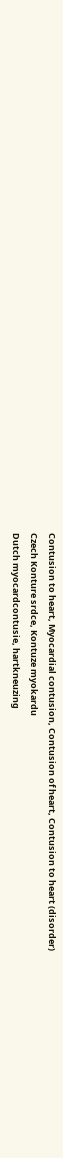Contusion to heart, Myocardial contusion, Contusion of heart, Contusion to heart (disorder)
Czech Konture srdce, Kontuze myokardu
Dutch myocardcontusie, hartkneuzing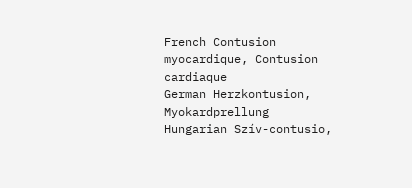French Contusion myocardique, Contusion cardiaque
German Herzkontusion, Myokardprellung
Hungarian Szív-contusio,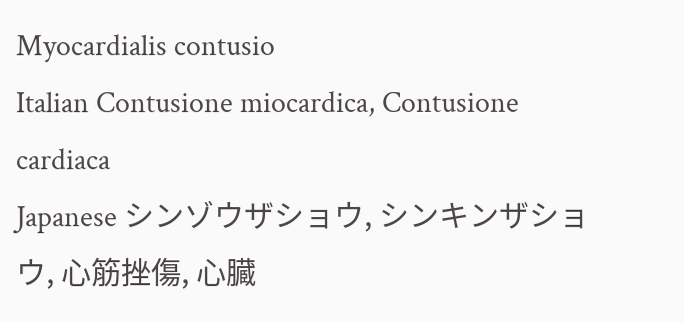Myocardialis contusio
Italian Contusione miocardica, Contusione cardiaca
Japanese シンゾウザショウ, シンキンザショウ, 心筋挫傷, 心臓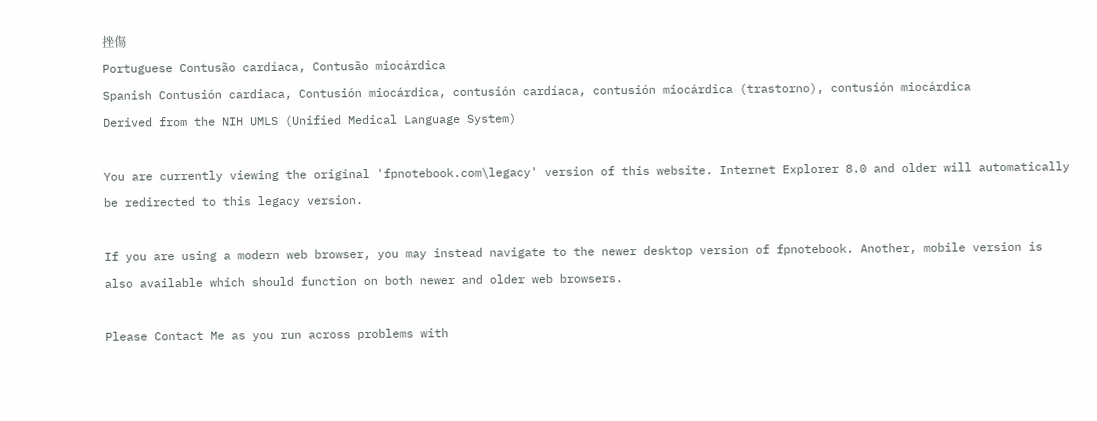挫傷
Portuguese Contusão cardíaca, Contusão miocárdica
Spanish Contusión cardiaca, Contusión miocárdica, contusión cardíaca, contusión miocárdica (trastorno), contusión miocárdica
Derived from the NIH UMLS (Unified Medical Language System)

You are currently viewing the original 'fpnotebook.com\legacy' version of this website. Internet Explorer 8.0 and older will automatically be redirected to this legacy version.

If you are using a modern web browser, you may instead navigate to the newer desktop version of fpnotebook. Another, mobile version is also available which should function on both newer and older web browsers.

Please Contact Me as you run across problems with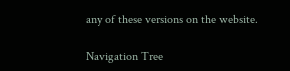any of these versions on the website.

Navigation Tree